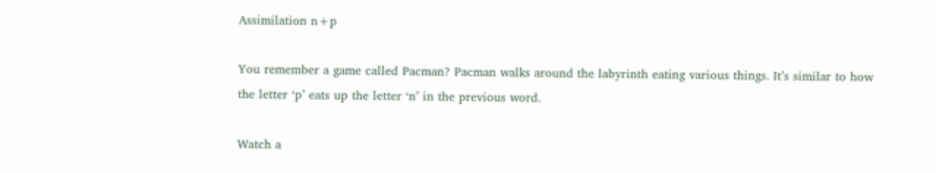Assimilation n+p

You remember a game called Pacman? Pacman walks around the labyrinth eating various things. It’s similar to how the letter ‘p’ eats up the letter ‘n’ in the previous word.

Watch a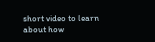short video to learn about how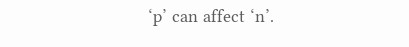‘p’ can affect ‘n’.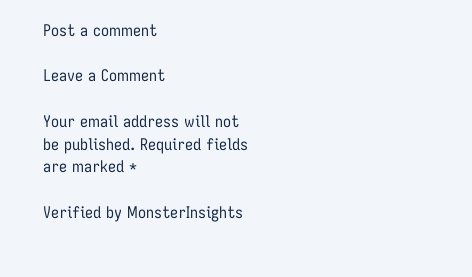Post a comment

Leave a Comment

Your email address will not be published. Required fields are marked *

Verified by MonsterInsights